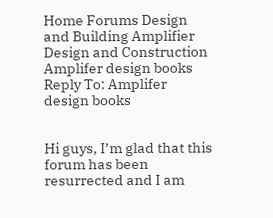Home Forums Design and Building Amplifier Design and Construction Amplifer design books Reply To: Amplifer design books


Hi guys, I’m glad that this forum has been resurrected and I am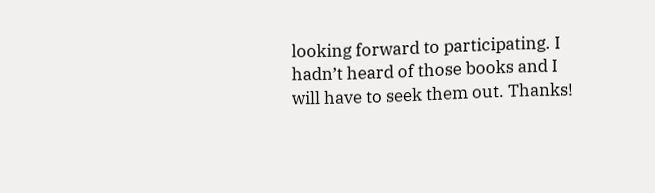looking forward to participating. I hadn’t heard of those books and I will have to seek them out. Thanks!